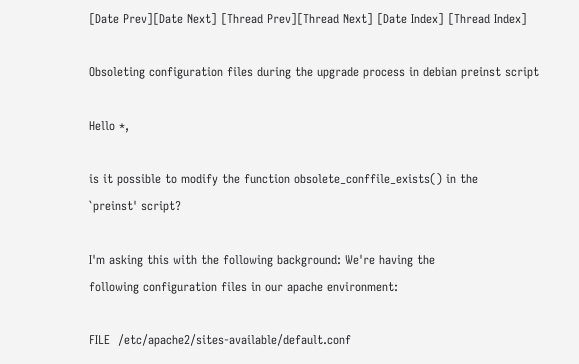[Date Prev][Date Next] [Thread Prev][Thread Next] [Date Index] [Thread Index]

Obsoleting configuration files during the upgrade process in debian preinst script

Hello *,

is it possible to modify the function obsolete_conffile_exists() in the
`preinst' script?

I'm asking this with the following background: We're having the
following configuration files in our apache environment:

FILE  /etc/apache2/sites-available/default.conf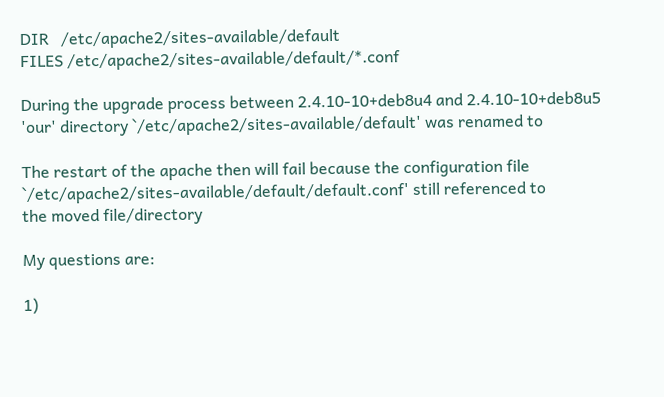DIR   /etc/apache2/sites-available/default
FILES /etc/apache2/sites-available/default/*.conf

During the upgrade process between 2.4.10-10+deb8u4 and 2.4.10-10+deb8u5
'our' directory `/etc/apache2/sites-available/default' was renamed to

The restart of the apache then will fail because the configuration file
`/etc/apache2/sites-available/default/default.conf' still referenced to
the moved file/directory

My questions are:

1)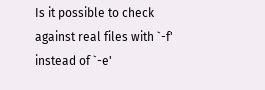Is it possible to check against real files with `-f' instead of `-e'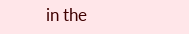in the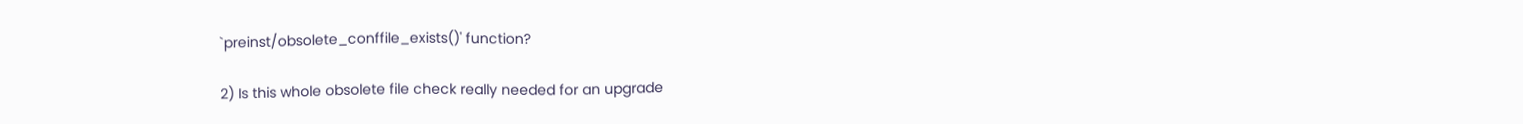`preinst/obsolete_conffile_exists()' function?

2) Is this whole obsolete file check really needed for an upgrade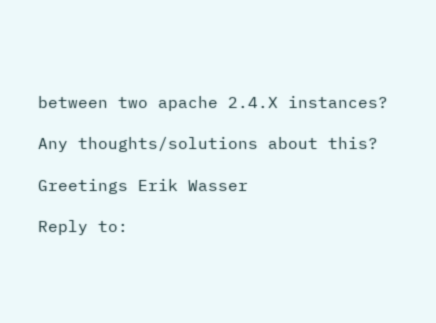between two apache 2.4.X instances?

Any thoughts/solutions about this?

Greetings Erik Wasser

Reply to: